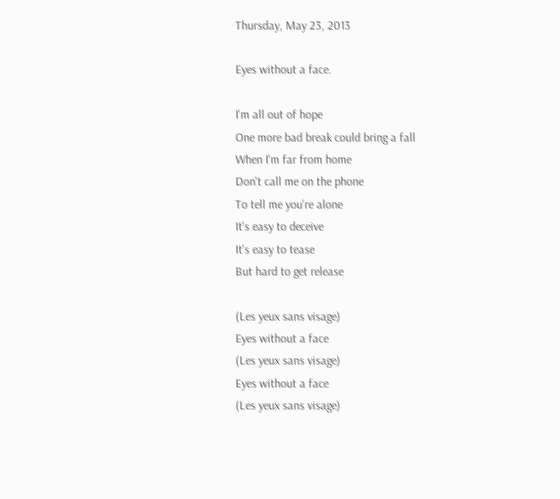Thursday, May 23, 2013

Eyes without a face.

I'm all out of hope
One more bad break could bring a fall
When I'm far from home
Don't call me on the phone
To tell me you're alone
It's easy to deceive
It's easy to tease
But hard to get release

(Les yeux sans visage)
Eyes without a face
(Les yeux sans visage)
Eyes without a face
(Les yeux sans visage)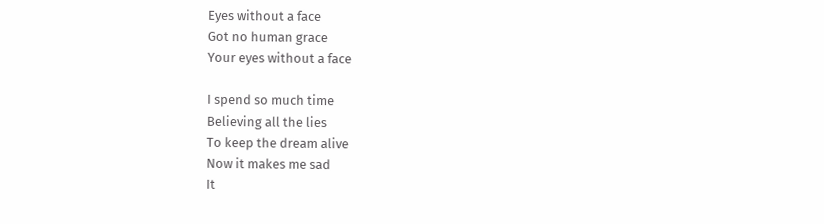Eyes without a face
Got no human grace
Your eyes without a face

I spend so much time
Believing all the lies
To keep the dream alive
Now it makes me sad
It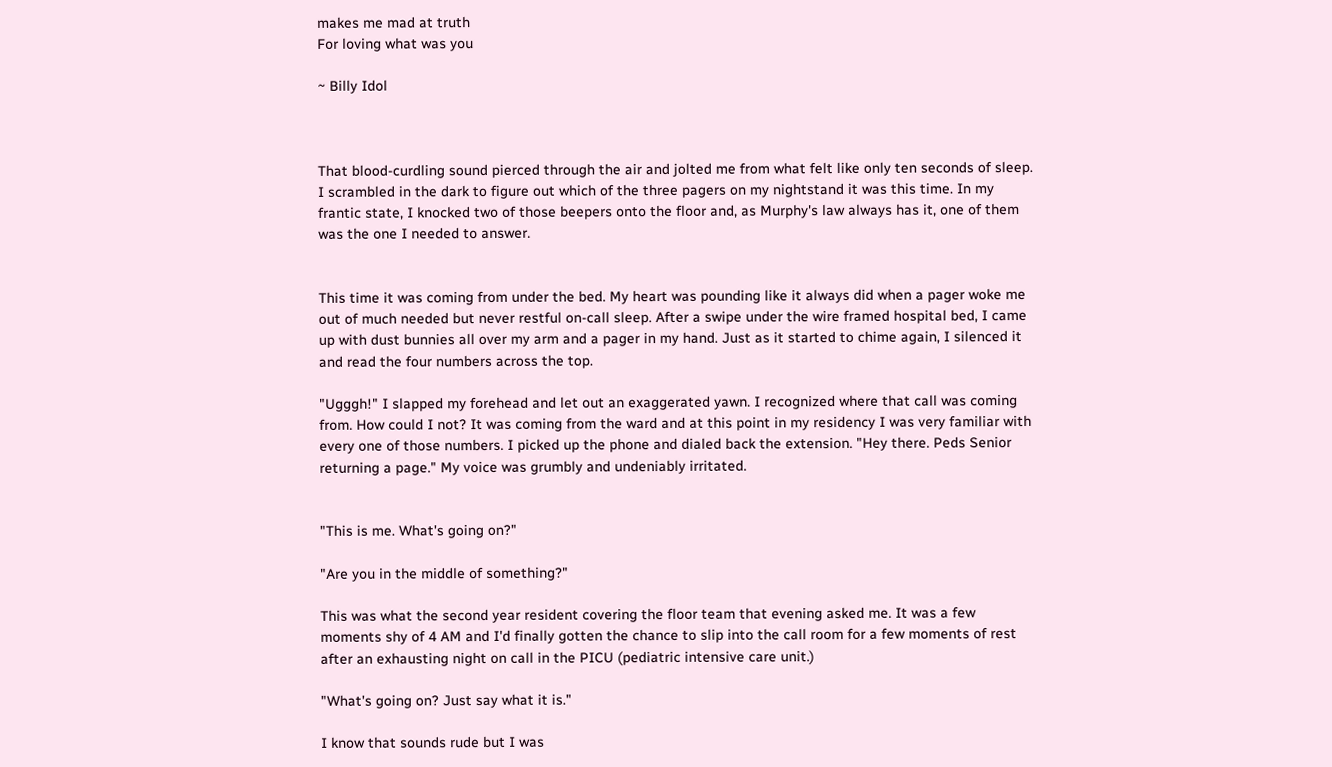makes me mad at truth
For loving what was you

~ Billy Idol



That blood-curdling sound pierced through the air and jolted me from what felt like only ten seconds of sleep. I scrambled in the dark to figure out which of the three pagers on my nightstand it was this time. In my frantic state, I knocked two of those beepers onto the floor and, as Murphy's law always has it, one of them was the one I needed to answer.


This time it was coming from under the bed. My heart was pounding like it always did when a pager woke me out of much needed but never restful on-call sleep. After a swipe under the wire framed hospital bed, I came up with dust bunnies all over my arm and a pager in my hand. Just as it started to chime again, I silenced it and read the four numbers across the top.

"Ugggh!" I slapped my forehead and let out an exaggerated yawn. I recognized where that call was coming from. How could I not? It was coming from the ward and at this point in my residency I was very familiar with every one of those numbers. I picked up the phone and dialed back the extension. "Hey there. Peds Senior returning a page." My voice was grumbly and undeniably irritated.


"This is me. What's going on?"

"Are you in the middle of something?"

This was what the second year resident covering the floor team that evening asked me. It was a few moments shy of 4 AM and I'd finally gotten the chance to slip into the call room for a few moments of rest after an exhausting night on call in the PICU (pediatric intensive care unit.)

"What's going on? Just say what it is."

I know that sounds rude but I was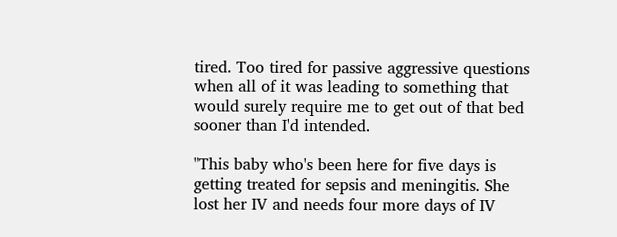tired. Too tired for passive aggressive questions when all of it was leading to something that would surely require me to get out of that bed sooner than I'd intended.

"This baby who's been here for five days is getting treated for sepsis and meningitis. She lost her IV and needs four more days of IV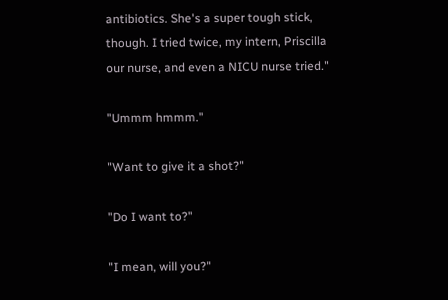antibiotics. She's a super tough stick, though. I tried twice, my intern, Priscilla our nurse, and even a NICU nurse tried."

"Ummm hmmm."

"Want to give it a shot?"

"Do I want to?"

"I mean, will you?"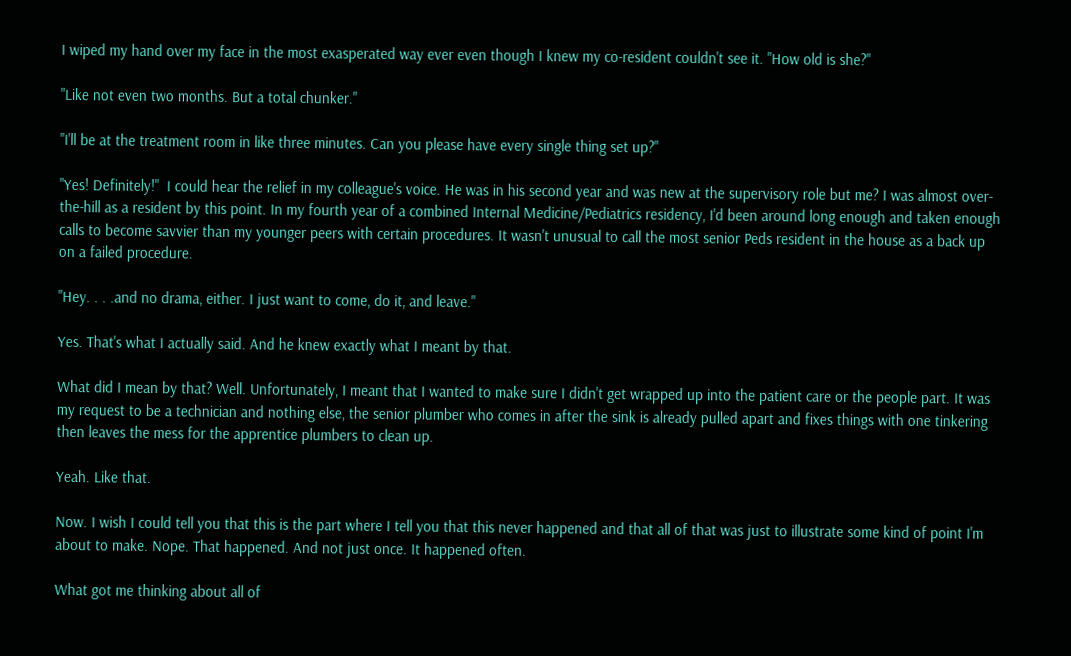I wiped my hand over my face in the most exasperated way ever even though I knew my co-resident couldn't see it. "How old is she?"

"Like not even two months. But a total chunker."

"I'll be at the treatment room in like three minutes. Can you please have every single thing set up?"

"Yes! Definitely!"  I could hear the relief in my colleague's voice. He was in his second year and was new at the supervisory role but me? I was almost over-the-hill as a resident by this point. In my fourth year of a combined Internal Medicine/Pediatrics residency, I'd been around long enough and taken enough calls to become savvier than my younger peers with certain procedures. It wasn't unusual to call the most senior Peds resident in the house as a back up on a failed procedure.

"Hey. . . .and no drama, either. I just want to come, do it, and leave."

Yes. That's what I actually said. And he knew exactly what I meant by that.

What did I mean by that? Well. Unfortunately, I meant that I wanted to make sure I didn't get wrapped up into the patient care or the people part. It was my request to be a technician and nothing else, the senior plumber who comes in after the sink is already pulled apart and fixes things with one tinkering then leaves the mess for the apprentice plumbers to clean up.

Yeah. Like that.

Now. I wish I could tell you that this is the part where I tell you that this never happened and that all of that was just to illustrate some kind of point I'm about to make. Nope. That happened. And not just once. It happened often.

What got me thinking about all of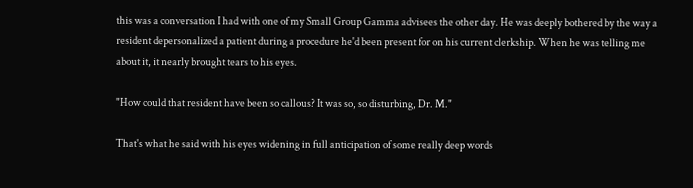this was a conversation I had with one of my Small Group Gamma advisees the other day. He was deeply bothered by the way a resident depersonalized a patient during a procedure he'd been present for on his current clerkship. When he was telling me about it, it nearly brought tears to his eyes.

"How could that resident have been so callous? It was so, so disturbing, Dr. M."

That's what he said with his eyes widening in full anticipation of some really deep words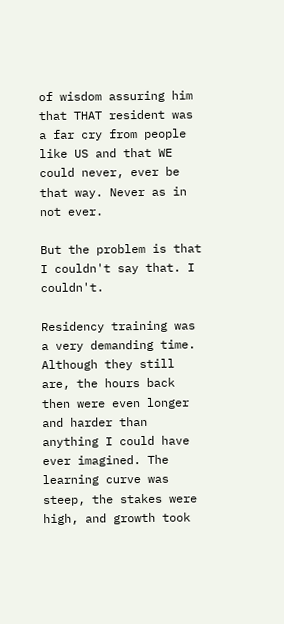of wisdom assuring him that THAT resident was a far cry from people like US and that WE could never, ever be that way. Never as in not ever.

But the problem is that I couldn't say that. I couldn't.

Residency training was a very demanding time. Although they still are, the hours back then were even longer and harder than anything I could have ever imagined. The learning curve was steep, the stakes were high, and growth took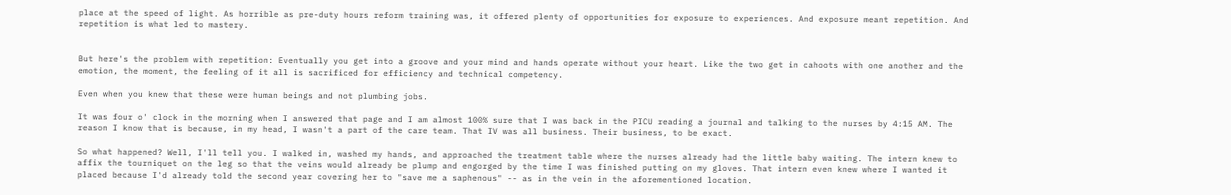place at the speed of light. As horrible as pre-duty hours reform training was, it offered plenty of opportunities for exposure to experiences. And exposure meant repetition. And repetition is what led to mastery.


But here's the problem with repetition: Eventually you get into a groove and your mind and hands operate without your heart. Like the two get in cahoots with one another and the emotion, the moment, the feeling of it all is sacrificed for efficiency and technical competency.

Even when you knew that these were human beings and not plumbing jobs.

It was four o' clock in the morning when I answered that page and I am almost 100% sure that I was back in the PICU reading a journal and talking to the nurses by 4:15 AM. The reason I know that is because, in my head, I wasn't a part of the care team. That IV was all business. Their business, to be exact.

So what happened? Well, I'll tell you. I walked in, washed my hands, and approached the treatment table where the nurses already had the little baby waiting. The intern knew to affix the tourniquet on the leg so that the veins would already be plump and engorged by the time I was finished putting on my gloves. That intern even knew where I wanted it placed because I'd already told the second year covering her to "save me a saphenous" -- as in the vein in the aforementioned location.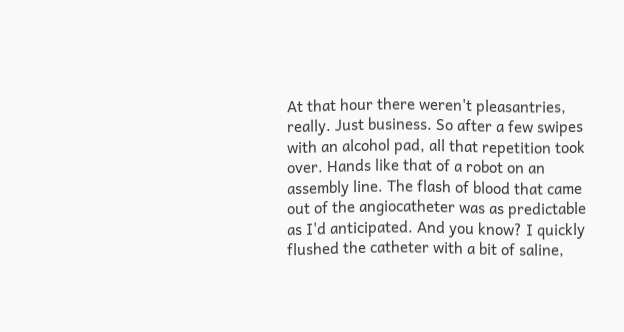At that hour there weren't pleasantries, really. Just business. So after a few swipes with an alcohol pad, all that repetition took over. Hands like that of a robot on an assembly line. The flash of blood that came out of the angiocatheter was as predictable as I'd anticipated. And you know? I quickly flushed the catheter with a bit of saline,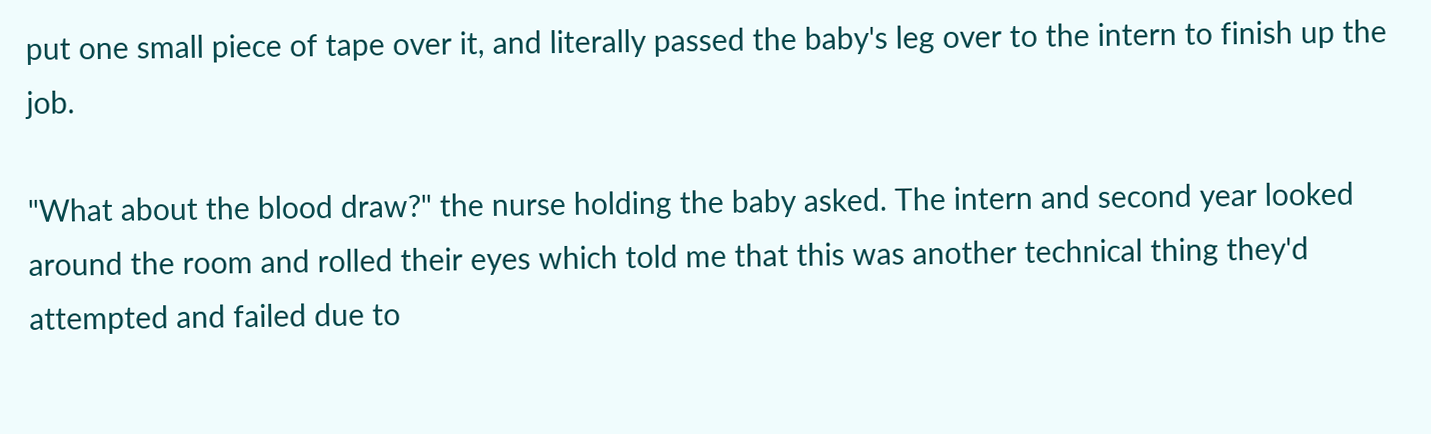put one small piece of tape over it, and literally passed the baby's leg over to the intern to finish up the job.

"What about the blood draw?" the nurse holding the baby asked. The intern and second year looked around the room and rolled their eyes which told me that this was another technical thing they'd attempted and failed due to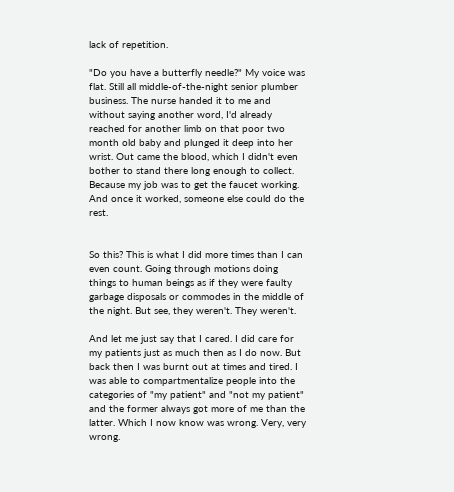lack of repetition.

"Do you have a butterfly needle?" My voice was flat. Still all middle-of-the-night senior plumber business. The nurse handed it to me and without saying another word, I'd already reached for another limb on that poor two month old baby and plunged it deep into her wrist. Out came the blood, which I didn't even bother to stand there long enough to collect. Because my job was to get the faucet working. And once it worked, someone else could do the rest.


So this? This is what I did more times than I can even count. Going through motions doing things to human beings as if they were faulty garbage disposals or commodes in the middle of the night. But see, they weren't. They weren't.

And let me just say that I cared. I did care for my patients just as much then as I do now. But back then I was burnt out at times and tired. I was able to compartmentalize people into the categories of "my patient" and "not my patient" and the former always got more of me than the latter. Which I now know was wrong. Very, very wrong.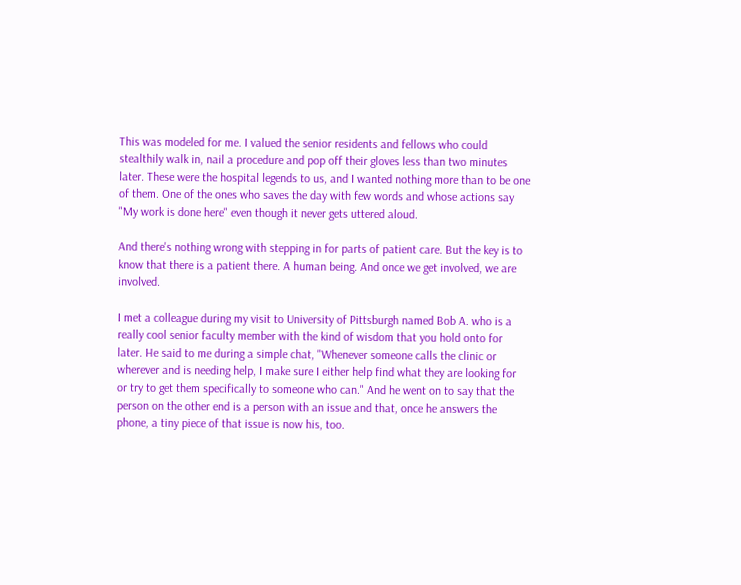This was modeled for me. I valued the senior residents and fellows who could stealthily walk in, nail a procedure and pop off their gloves less than two minutes later. These were the hospital legends to us, and I wanted nothing more than to be one of them. One of the ones who saves the day with few words and whose actions say "My work is done here" even though it never gets uttered aloud.

And there's nothing wrong with stepping in for parts of patient care. But the key is to know that there is a patient there. A human being. And once we get involved, we are involved.

I met a colleague during my visit to University of Pittsburgh named Bob A. who is a really cool senior faculty member with the kind of wisdom that you hold onto for later. He said to me during a simple chat, "Whenever someone calls the clinic or wherever and is needing help, I make sure I either help find what they are looking for or try to get them specifically to someone who can." And he went on to say that the person on the other end is a person with an issue and that, once he answers the phone, a tiny piece of that issue is now his, too.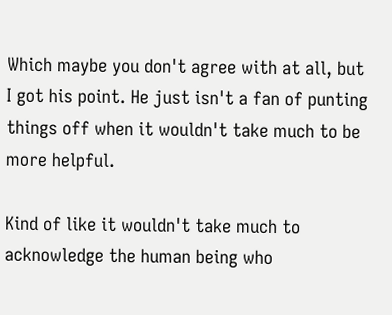Which maybe you don't agree with at all, but I got his point. He just isn't a fan of punting things off when it wouldn't take much to be more helpful.

Kind of like it wouldn't take much to acknowledge the human being who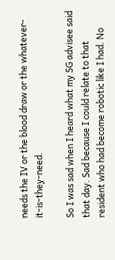needs the IV or the blood draw or the whatever-it-is-they-need.

So I was sad when I heard what my SG advisee said that day. Sad because I could relate to that resident who had become robotic like I had. No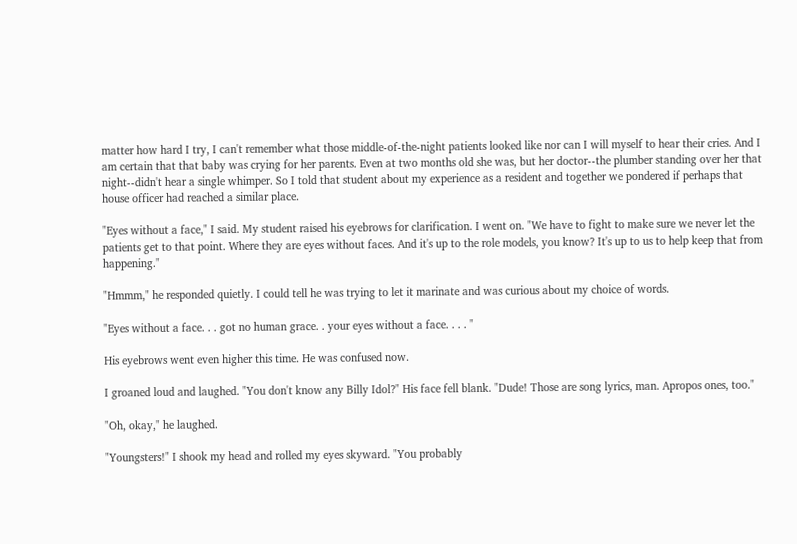matter how hard I try, I can't remember what those middle-of-the-night patients looked like nor can I will myself to hear their cries. And I am certain that that baby was crying for her parents. Even at two months old she was, but her doctor--the plumber standing over her that night--didn't hear a single whimper. So I told that student about my experience as a resident and together we pondered if perhaps that house officer had reached a similar place.

"Eyes without a face," I said. My student raised his eyebrows for clarification. I went on. "We have to fight to make sure we never let the patients get to that point. Where they are eyes without faces. And it's up to the role models, you know? It's up to us to help keep that from happening."

"Hmmm," he responded quietly. I could tell he was trying to let it marinate and was curious about my choice of words.

"Eyes without a face. . . got no human grace. . your eyes without a face. . . . "

His eyebrows went even higher this time. He was confused now.

I groaned loud and laughed. "You don't know any Billy Idol?" His face fell blank. "Dude! Those are song lyrics, man. Apropos ones, too."

"Oh, okay," he laughed.

"Youngsters!" I shook my head and rolled my eyes skyward. "You probably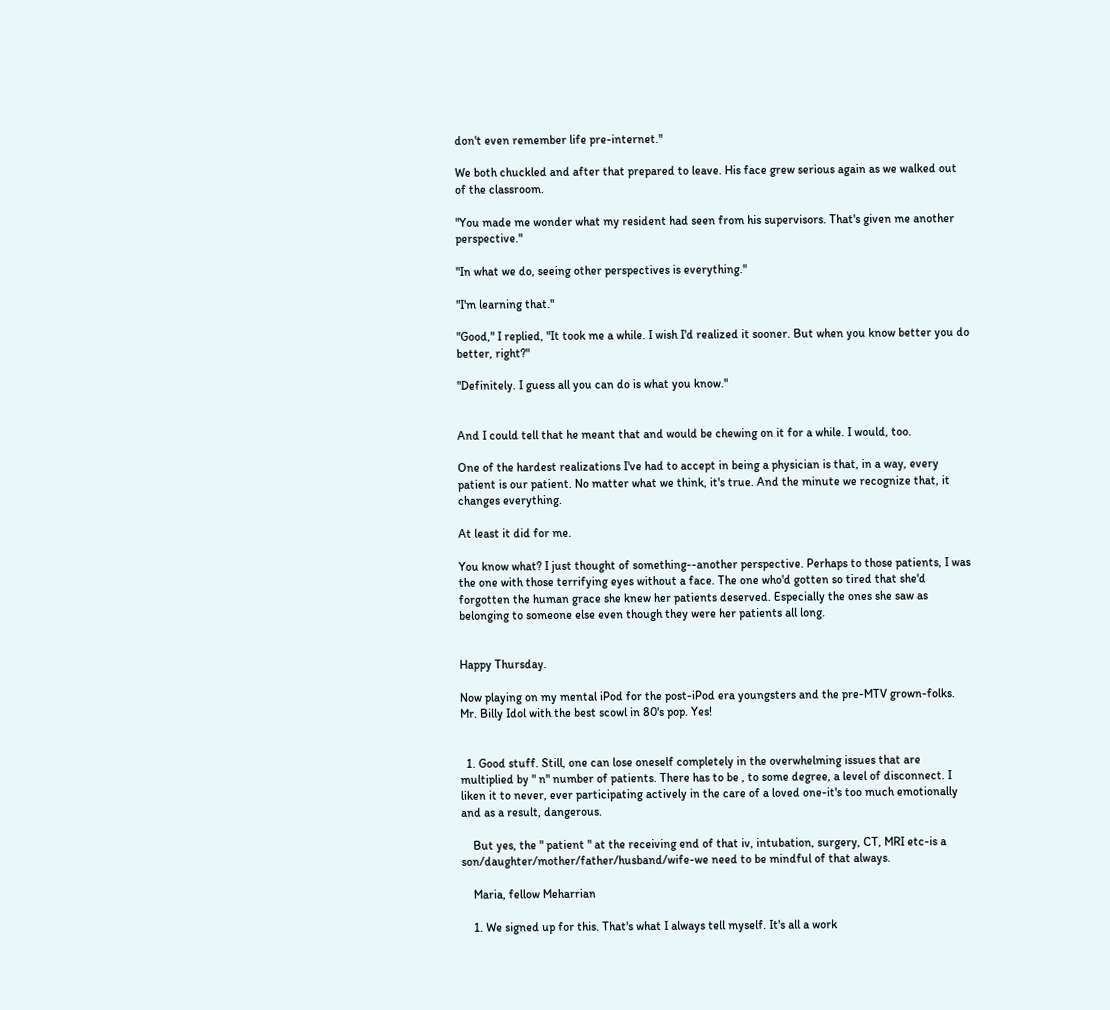don't even remember life pre-internet."

We both chuckled and after that prepared to leave. His face grew serious again as we walked out of the classroom.

"You made me wonder what my resident had seen from his supervisors. That's given me another perspective."

"In what we do, seeing other perspectives is everything."

"I'm learning that."

"Good," I replied, "It took me a while. I wish I'd realized it sooner. But when you know better you do better, right?"

"Definitely. I guess all you can do is what you know."


And I could tell that he meant that and would be chewing on it for a while. I would, too.

One of the hardest realizations I've had to accept in being a physician is that, in a way, every patient is our patient. No matter what we think, it's true. And the minute we recognize that, it changes everything.

At least it did for me.

You know what? I just thought of something--another perspective. Perhaps to those patients, I was the one with those terrifying eyes without a face. The one who'd gotten so tired that she'd forgotten the human grace she knew her patients deserved. Especially the ones she saw as belonging to someone else even though they were her patients all long.


Happy Thursday.

Now playing on my mental iPod for the post-iPod era youngsters and the pre-MTV grown-folks. Mr. Billy Idol with the best scowl in 80's pop. Yes!


  1. Good stuff. Still, one can lose oneself completely in the overwhelming issues that are multiplied by " n" number of patients. There has to be , to some degree, a level of disconnect. I liken it to never, ever participating actively in the care of a loved one-it's too much emotionally and as a result, dangerous.

    But yes, the " patient " at the receiving end of that iv, intubation, surgery, CT, MRI etc-is a son/daughter/mother/father/husband/wife-we need to be mindful of that always.

    Maria, fellow Meharrian

    1. We signed up for this. That's what I always tell myself. It's all a work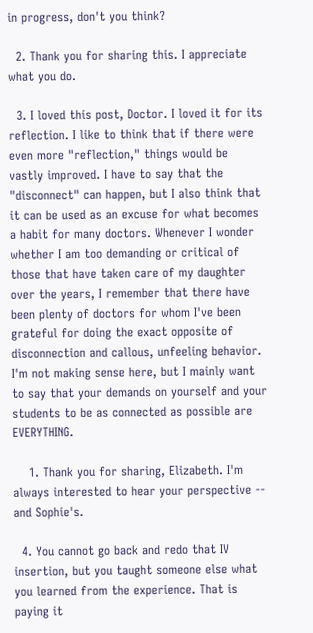in progress, don't you think?

  2. Thank you for sharing this. I appreciate what you do.

  3. I loved this post, Doctor. I loved it for its reflection. I like to think that if there were even more "reflection," things would be vastly improved. I have to say that the "disconnect" can happen, but I also think that it can be used as an excuse for what becomes a habit for many doctors. Whenever I wonder whether I am too demanding or critical of those that have taken care of my daughter over the years, I remember that there have been plenty of doctors for whom I've been grateful for doing the exact opposite of disconnection and callous, unfeeling behavior. I'm not making sense here, but I mainly want to say that your demands on yourself and your students to be as connected as possible are EVERYTHING.

    1. Thank you for sharing, Elizabeth. I'm always interested to hear your perspective -- and Sophie's.

  4. You cannot go back and redo that IV insertion, but you taught someone else what you learned from the experience. That is paying it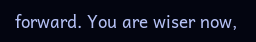forward. You are wiser now,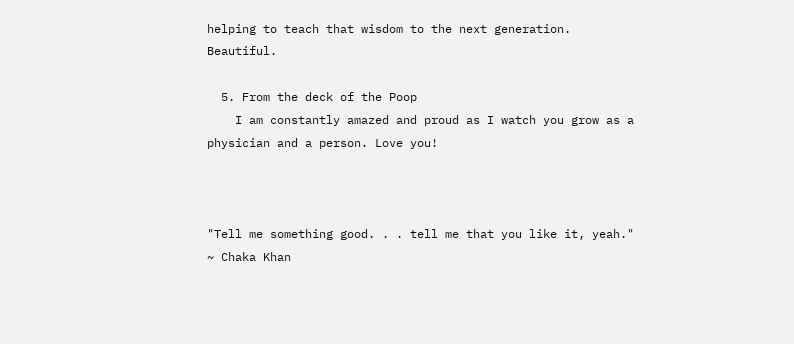helping to teach that wisdom to the next generation. Beautiful.

  5. From the deck of the Poop
    I am constantly amazed and proud as I watch you grow as a physician and a person. Love you!



"Tell me something good. . . tell me that you like it, yeah." ~ Chaka Khan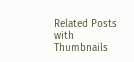Related Posts with Thumbnails